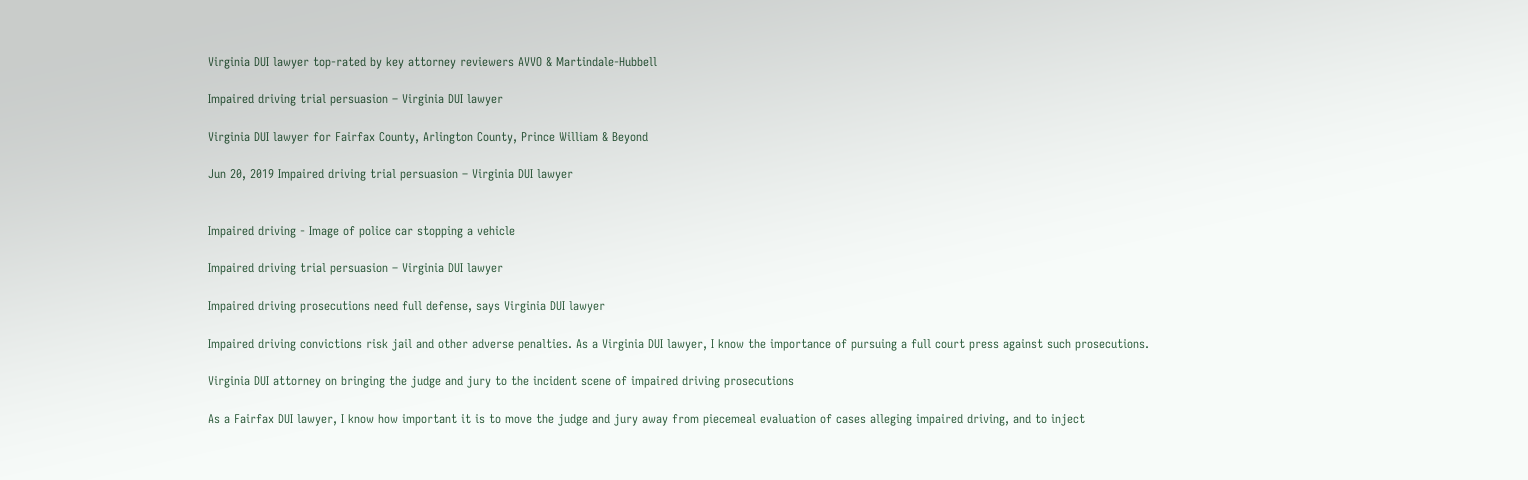Virginia DUI lawyer top-rated by key attorney reviewers AVVO & Martindale-Hubbell

Impaired driving trial persuasion – Virginia DUI lawyer

Virginia DUI lawyer for Fairfax County, Arlington County, Prince William & Beyond

Jun 20, 2019 Impaired driving trial persuasion – Virginia DUI lawyer


Impaired driving - Image of police car stopping a vehicle

Impaired driving trial persuasion – Virginia DUI lawyer

Impaired driving prosecutions need full defense, says Virginia DUI lawyer

Impaired driving convictions risk jail and other adverse penalties. As a Virginia DUI lawyer, I know the importance of pursuing a full court press against such prosecutions.

Virginia DUI attorney on bringing the judge and jury to the incident scene of impaired driving prosecutions

As a Fairfax DUI lawyer, I know how important it is to move the judge and jury away from piecemeal evaluation of cases alleging impaired driving, and to inject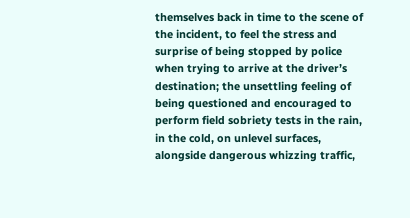themselves back in time to the scene of the incident, to feel the stress and surprise of being stopped by police when trying to arrive at the driver’s destination; the unsettling feeling of being questioned and encouraged to perform field sobriety tests in the rain, in the cold, on unlevel surfaces, alongside dangerous whizzing traffic,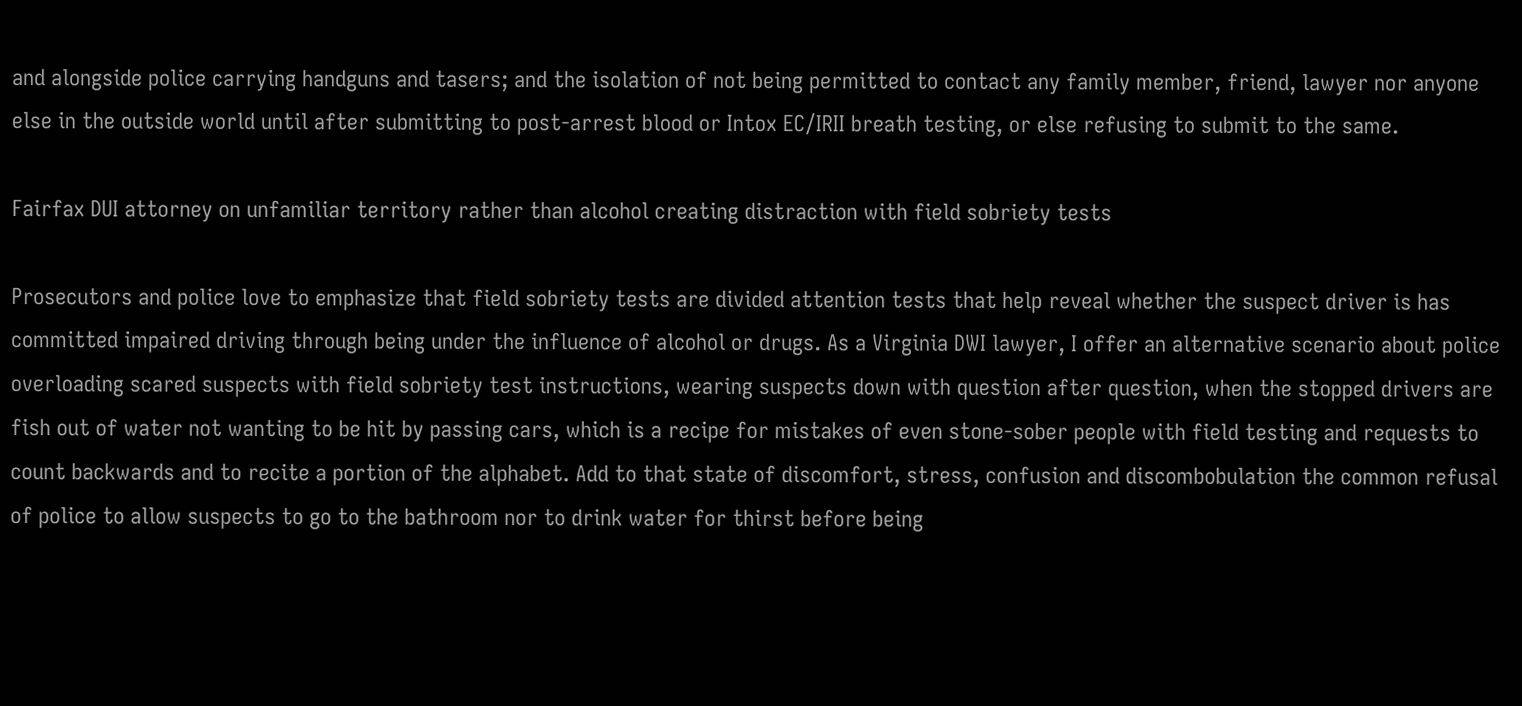and alongside police carrying handguns and tasers; and the isolation of not being permitted to contact any family member, friend, lawyer nor anyone else in the outside world until after submitting to post-arrest blood or Intox EC/IRII breath testing, or else refusing to submit to the same.

Fairfax DUI attorney on unfamiliar territory rather than alcohol creating distraction with field sobriety tests

Prosecutors and police love to emphasize that field sobriety tests are divided attention tests that help reveal whether the suspect driver is has committed impaired driving through being under the influence of alcohol or drugs. As a Virginia DWI lawyer, I offer an alternative scenario about police overloading scared suspects with field sobriety test instructions, wearing suspects down with question after question, when the stopped drivers are fish out of water not wanting to be hit by passing cars, which is a recipe for mistakes of even stone-sober people with field testing and requests to count backwards and to recite a portion of the alphabet. Add to that state of discomfort, stress, confusion and discombobulation the common refusal of police to allow suspects to go to the bathroom nor to drink water for thirst before being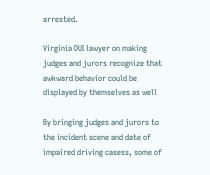arrested.

Virginia DUI lawyer on making judges and jurors recognize that awkward behavior could be displayed by themselves as well

By bringing judges and jurors to the incident scene and date of impaired driving casess, some of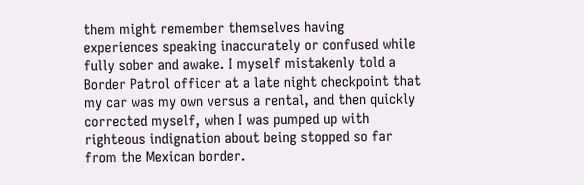them might remember themselves having experiences speaking inaccurately or confused while fully sober and awake. I myself mistakenly told a Border Patrol officer at a late night checkpoint that my car was my own versus a rental, and then quickly corrected myself, when I was pumped up with righteous indignation about being stopped so far from the Mexican border.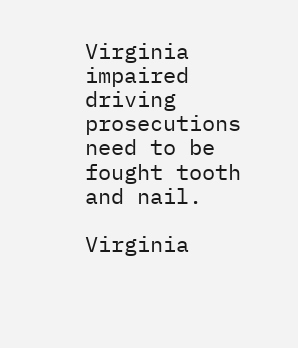Virginia impaired driving prosecutions need to be fought tooth and nail.

Virginia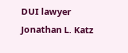DUI lawyer Jonathan L. Katz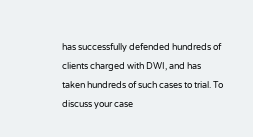has successfully defended hundreds of clients charged with DWI, and has taken hundreds of such cases to trial. To discuss your case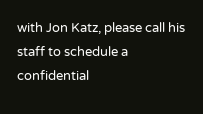with Jon Katz, please call his staff to schedule a confidential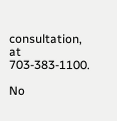consultation, at 703-383-1100.

No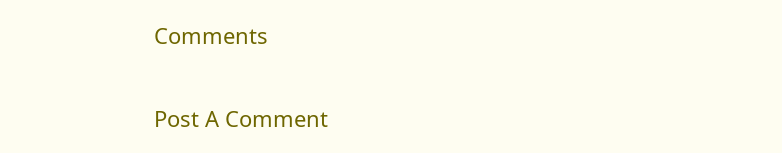Comments

Post A Comment